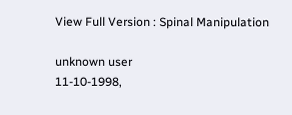View Full Version : Spinal Manipulation

unknown user
11-10-1998,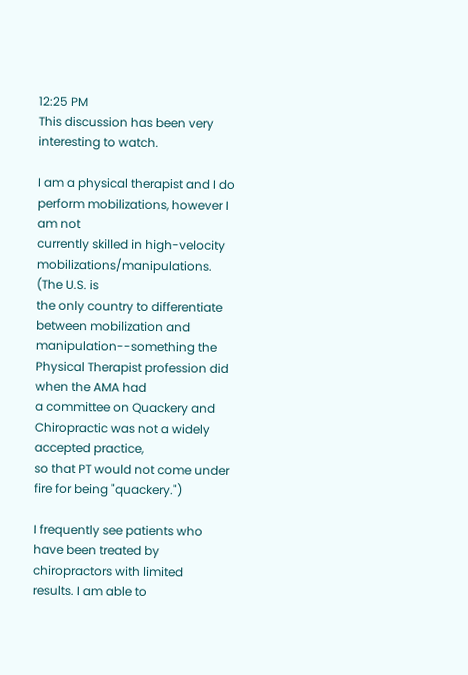12:25 PM
This discussion has been very interesting to watch.

I am a physical therapist and I do perform mobilizations, however I am not
currently skilled in high-velocity mobilizations/manipulations. (The U.S. is
the only country to differentiate between mobilization and
manipulation--something the Physical Therapist profession did when the AMA had
a committee on Quackery and Chiropractic was not a widely accepted practice,
so that PT would not come under fire for being "quackery.")

I frequently see patients who have been treated by chiropractors with limited
results. I am able to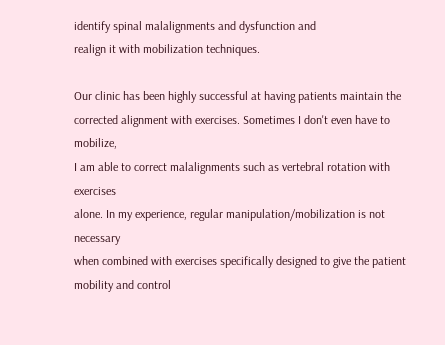identify spinal malalignments and dysfunction and
realign it with mobilization techniques.

Our clinic has been highly successful at having patients maintain the
corrected alignment with exercises. Sometimes I don't even have to mobilize,
I am able to correct malalignments such as vertebral rotation with exercises
alone. In my experience, regular manipulation/mobilization is not necessary
when combined with exercises specifically designed to give the patient
mobility and control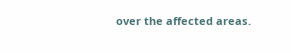over the affected areas.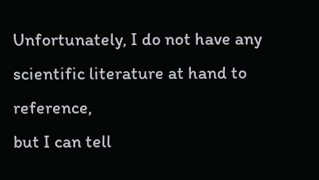Unfortunately, I do not have any scientific literature at hand to reference,
but I can tell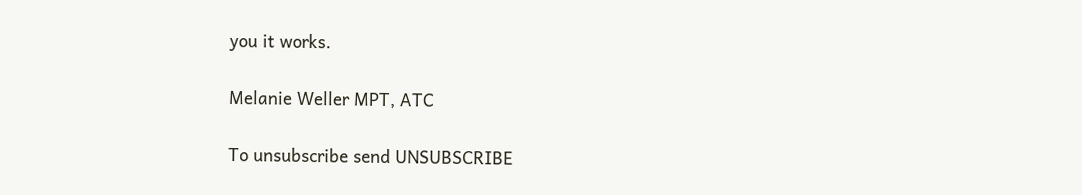you it works.

Melanie Weller MPT, ATC

To unsubscribe send UNSUBSCRIBE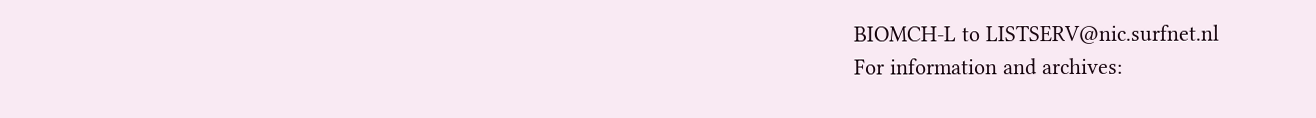BIOMCH-L to LISTSERV@nic.surfnet.nl
For information and archives: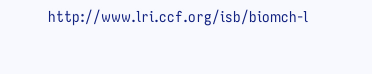http://www.lri.ccf.org/isb/biomch-l